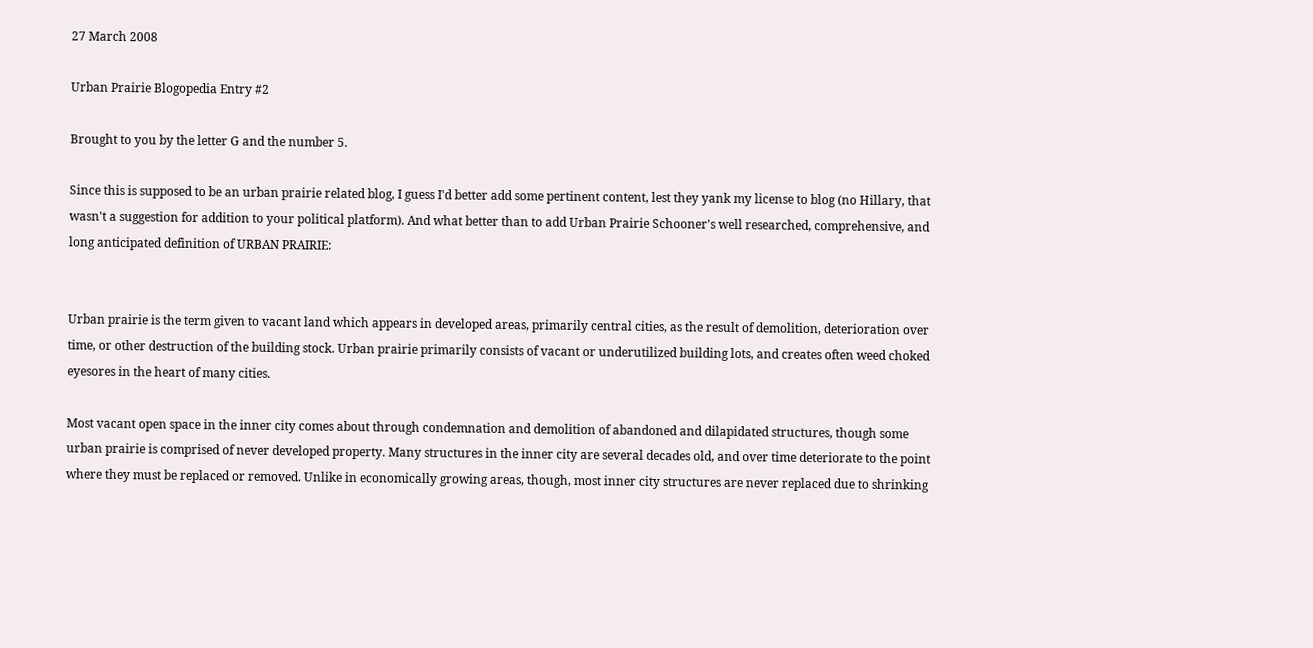27 March 2008

Urban Prairie Blogopedia Entry #2

Brought to you by the letter G and the number 5.

Since this is supposed to be an urban prairie related blog, I guess I'd better add some pertinent content, lest they yank my license to blog (no Hillary, that wasn't a suggestion for addition to your political platform). And what better than to add Urban Prairie Schooner's well researched, comprehensive, and long anticipated definition of URBAN PRAIRIE:


Urban prairie is the term given to vacant land which appears in developed areas, primarily central cities, as the result of demolition, deterioration over time, or other destruction of the building stock. Urban prairie primarily consists of vacant or underutilized building lots, and creates often weed choked eyesores in the heart of many cities.

Most vacant open space in the inner city comes about through condemnation and demolition of abandoned and dilapidated structures, though some urban prairie is comprised of never developed property. Many structures in the inner city are several decades old, and over time deteriorate to the point where they must be replaced or removed. Unlike in economically growing areas, though, most inner city structures are never replaced due to shrinking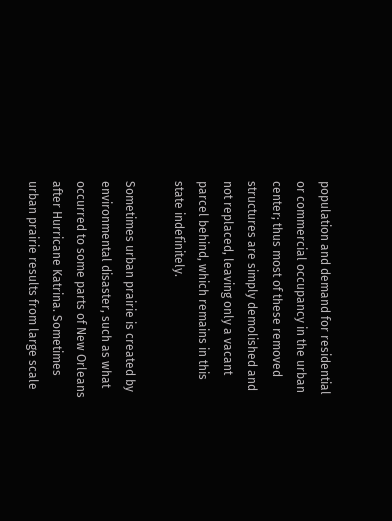population and demand for residential or commercial occupancy in the urban center; thus most of these removed structures are simply demolished and not replaced, leaving only a vacant parcel behind, which remains in this state indefinitely.

Sometimes urban prairie is created by environmental disaster, such as what occurred to some parts of New Orleans after Hurricane Katrina. Sometimes urban prairie results from large scale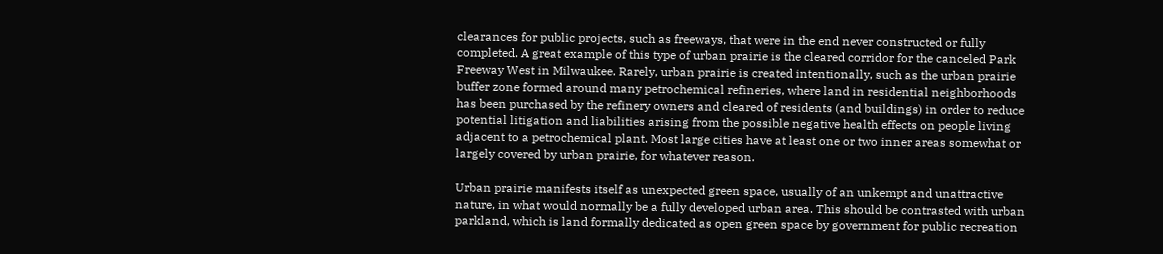clearances for public projects, such as freeways, that were in the end never constructed or fully completed. A great example of this type of urban prairie is the cleared corridor for the canceled Park Freeway West in Milwaukee. Rarely, urban prairie is created intentionally, such as the urban prairie buffer zone formed around many petrochemical refineries, where land in residential neighborhoods has been purchased by the refinery owners and cleared of residents (and buildings) in order to reduce potential litigation and liabilities arising from the possible negative health effects on people living adjacent to a petrochemical plant. Most large cities have at least one or two inner areas somewhat or largely covered by urban prairie, for whatever reason.

Urban prairie manifests itself as unexpected green space, usually of an unkempt and unattractive nature, in what would normally be a fully developed urban area. This should be contrasted with urban parkland, which is land formally dedicated as open green space by government for public recreation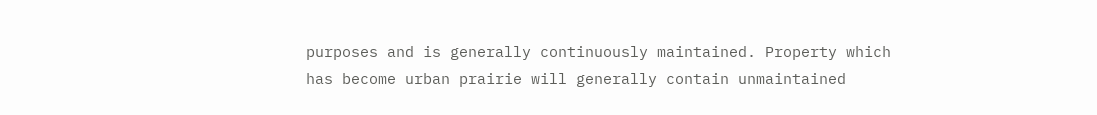purposes and is generally continuously maintained. Property which has become urban prairie will generally contain unmaintained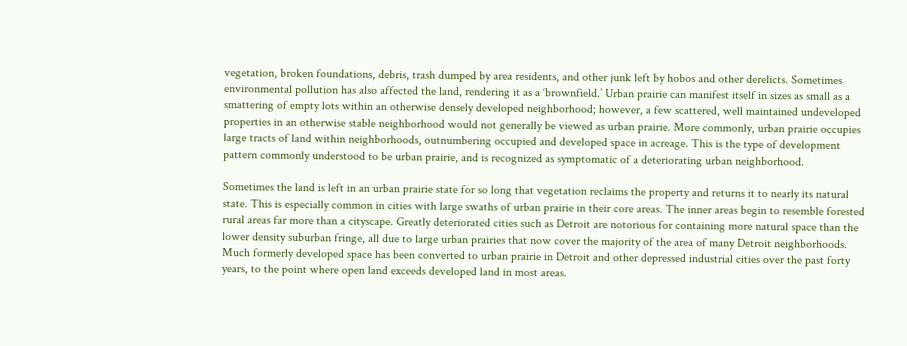vegetation, broken foundations, debris, trash dumped by area residents, and other junk left by hobos and other derelicts. Sometimes environmental pollution has also affected the land, rendering it as a ‘brownfield.’ Urban prairie can manifest itself in sizes as small as a smattering of empty lots within an otherwise densely developed neighborhood; however, a few scattered, well maintained undeveloped properties in an otherwise stable neighborhood would not generally be viewed as urban prairie. More commonly, urban prairie occupies large tracts of land within neighborhoods, outnumbering occupied and developed space in acreage. This is the type of development pattern commonly understood to be urban prairie, and is recognized as symptomatic of a deteriorating urban neighborhood.

Sometimes the land is left in an urban prairie state for so long that vegetation reclaims the property and returns it to nearly its natural state. This is especially common in cities with large swaths of urban prairie in their core areas. The inner areas begin to resemble forested rural areas far more than a cityscape. Greatly deteriorated cities such as Detroit are notorious for containing more natural space than the lower density suburban fringe, all due to large urban prairies that now cover the majority of the area of many Detroit neighborhoods. Much formerly developed space has been converted to urban prairie in Detroit and other depressed industrial cities over the past forty years, to the point where open land exceeds developed land in most areas.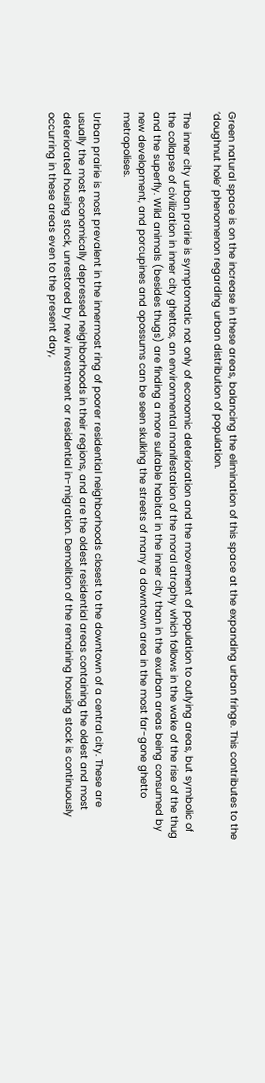Green natural space is on the increase in these areas, balancing the elimination of this space at the expanding urban fringe. This contributes to the ‘doughnut hole’ phenomenon regarding urban distribution of population.

The inner city urban prairie is symptomatic not only of economic deterioration and the movement of population to outlying areas, but symbolic of the collapse of civilization in inner city ghettos, an environmental manifestation of the moral atrophy which follows in the wake of the rise of the thug and the superfly. Wild animals (besides thugs) are finding a more suitable habitat in the inner city than in the exurban areas being consumed by new development, and porcupines and opossums can be seen skulking the streets of many a downtown area in the most far-gone ghetto metropolises.

Urban prairie is most prevalent in the innermost ring of poorer residential neighborhoods closest to the downtown of a central city. These are usually the most economically depressed neighborhoods in their regions, and are the oldest residential areas containing the oldest and most deteriorated housing stock, unrestored by new investment or residential in-migration. Demolition of the remaining housing stock is continuously occurring in these areas even to the present day,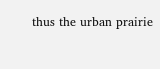thus the urban prairie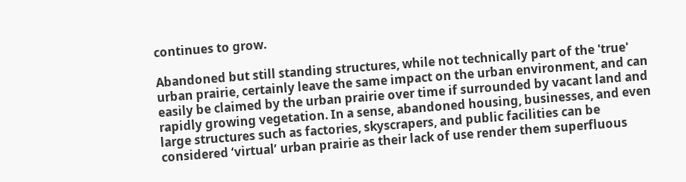continues to grow.

Abandoned but still standing structures, while not technically part of the 'true' urban prairie, certainly leave the same impact on the urban environment, and can easily be claimed by the urban prairie over time if surrounded by vacant land and rapidly growing vegetation. In a sense, abandoned housing, businesses, and even large structures such as factories, skyscrapers, and public facilities can be considered ‘virtual’ urban prairie as their lack of use render them superfluous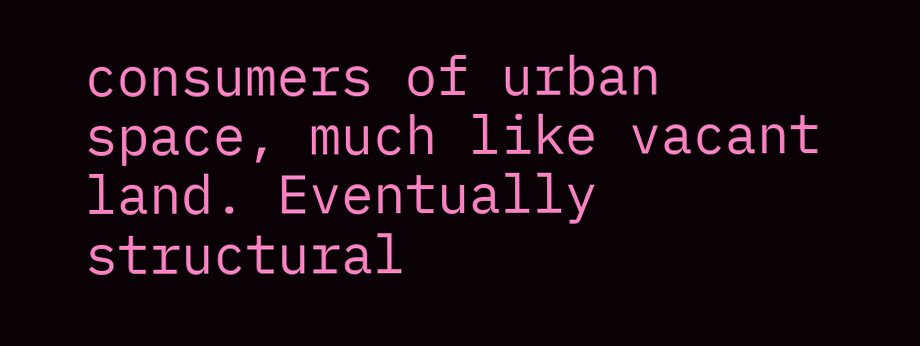consumers of urban space, much like vacant land. Eventually structural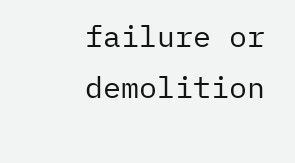failure or demolition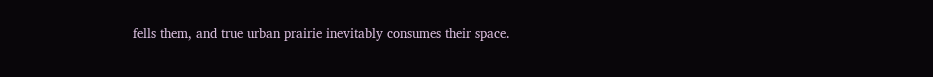fells them, and true urban prairie inevitably consumes their space.